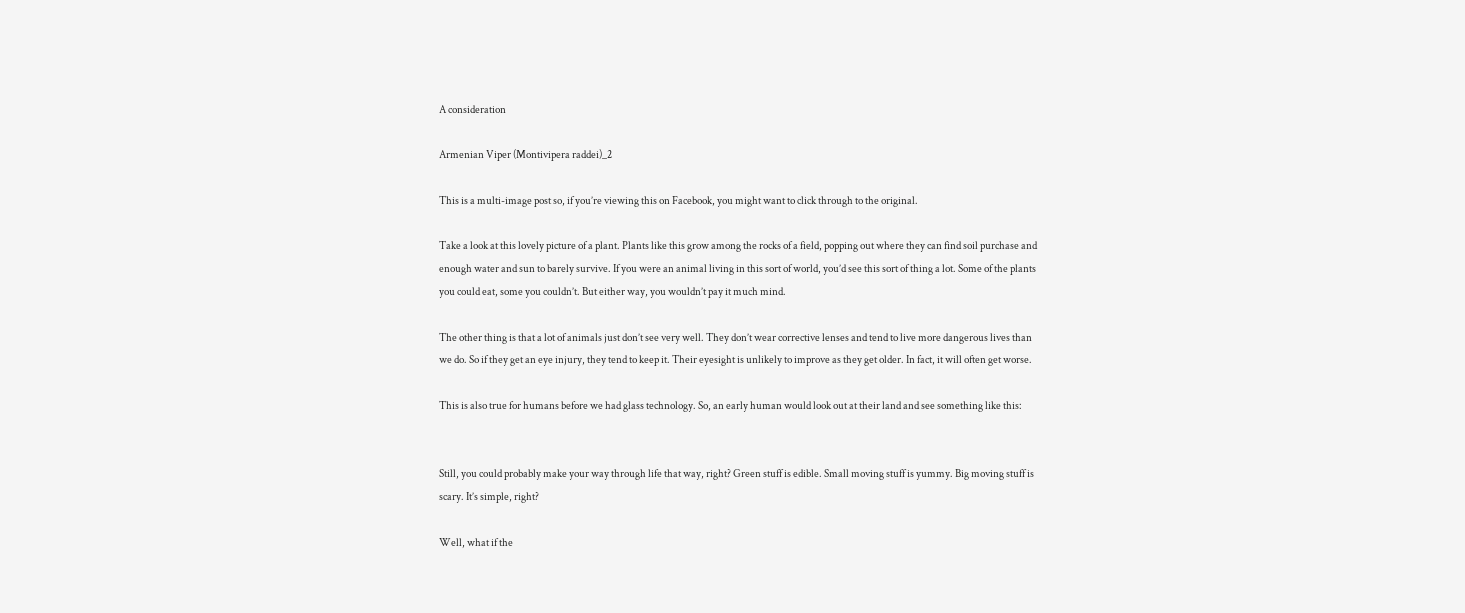A consideration

Armenian Viper (Montivipera raddei)_2

This is a multi-image post so, if you’re viewing this on Facebook, you might want to click through to the original.

Take a look at this lovely picture of a plant. Plants like this grow among the rocks of a field, popping out where they can find soil purchase and enough water and sun to barely survive. If you were an animal living in this sort of world, you’d see this sort of thing a lot. Some of the plants you could eat, some you couldn’t. But either way, you wouldn’t pay it much mind.

The other thing is that a lot of animals just don’t see very well. They don’t wear corrective lenses and tend to live more dangerous lives than we do. So if they get an eye injury, they tend to keep it. Their eyesight is unlikely to improve as they get older. In fact, it will often get worse.

This is also true for humans before we had glass technology. So, an early human would look out at their land and see something like this:


Still, you could probably make your way through life that way, right? Green stuff is edible. Small moving stuff is yummy. Big moving stuff is scary. It’s simple, right?

Well, what if the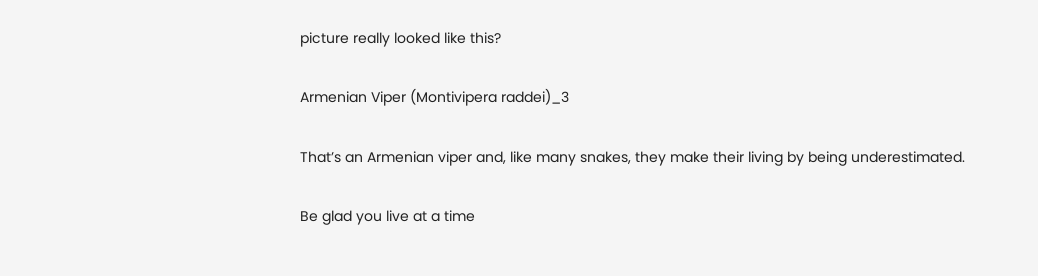picture really looked like this?

Armenian Viper (Montivipera raddei)_3

That’s an Armenian viper and, like many snakes, they make their living by being underestimated.

Be glad you live at a time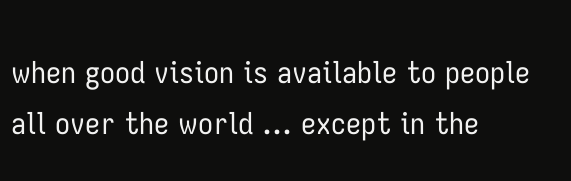when good vision is available to people all over the world … except in the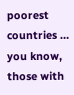poorest countries … you know, those with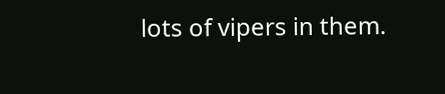lots of vipers in them.